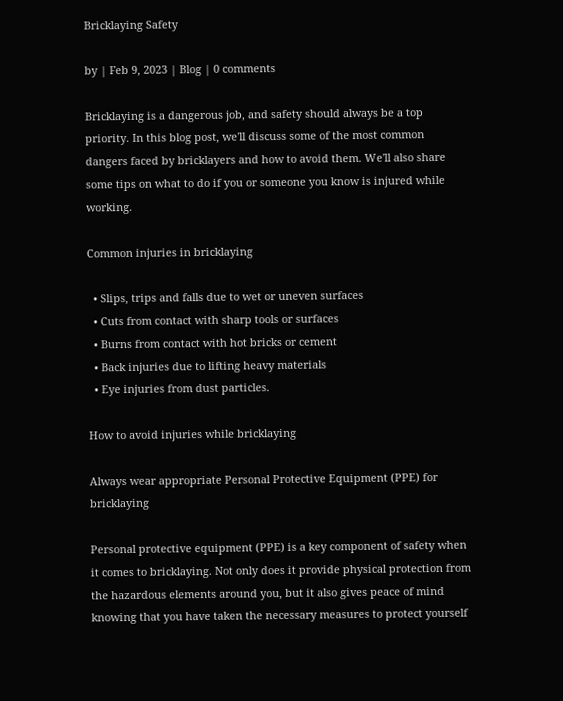Bricklaying Safety

by | Feb 9, 2023 | Blog | 0 comments

Bricklaying is a dangerous job, and safety should always be a top priority. In this blog post, we'll discuss some of the most common dangers faced by bricklayers and how to avoid them. We'll also share some tips on what to do if you or someone you know is injured while working.

Common injuries in bricklaying

  • Slips, trips and falls due to wet or uneven surfaces
  • Cuts from contact with sharp tools or surfaces
  • Burns from contact with hot bricks or cement
  • Back injuries due to lifting heavy materials
  • Eye injuries from dust particles.

How to avoid injuries while bricklaying

Always wear appropriate Personal Protective Equipment (PPE) for bricklaying

Personal protective equipment (PPE) is a key component of safety when it comes to bricklaying. Not only does it provide physical protection from the hazardous elements around you, but it also gives peace of mind knowing that you have taken the necessary measures to protect yourself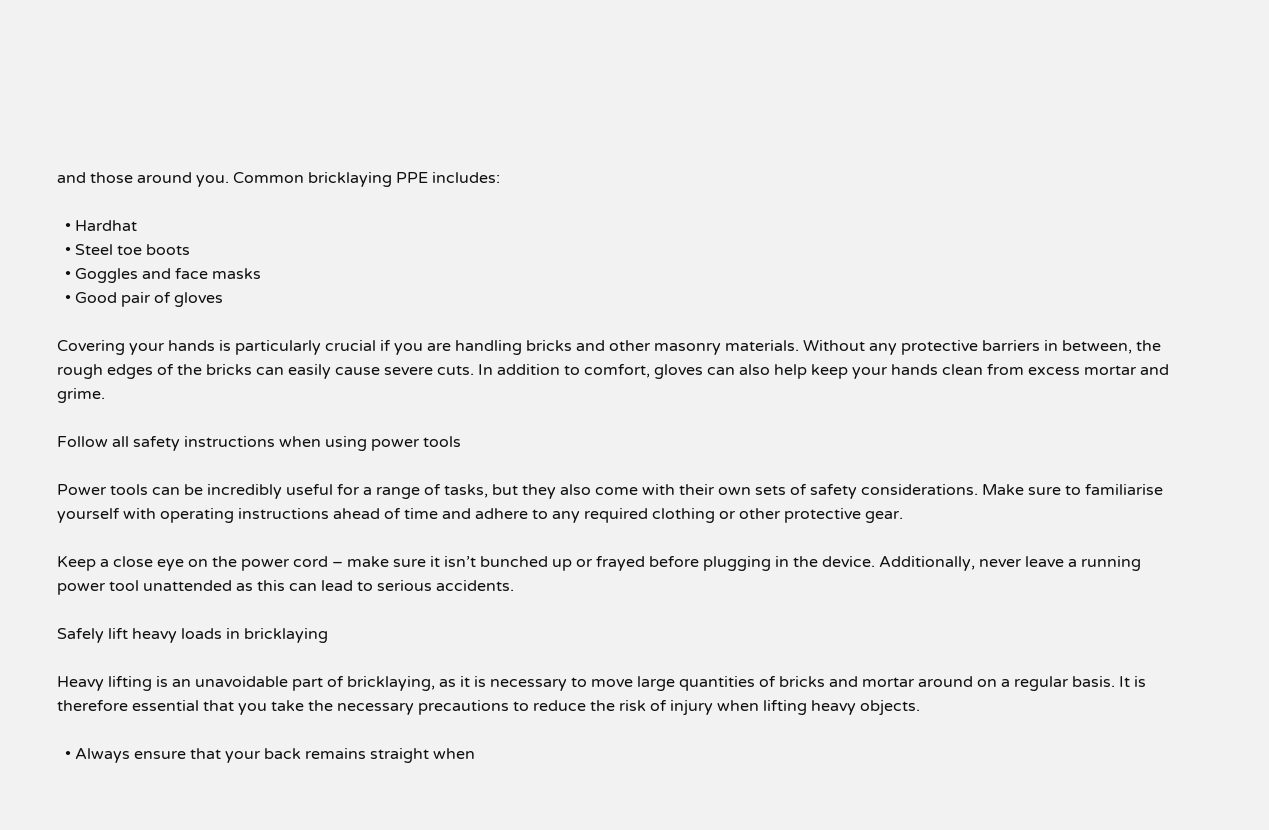and those around you. Common bricklaying PPE includes:

  • Hardhat
  • Steel toe boots
  • Goggles and face masks
  • Good pair of gloves

Covering your hands is particularly crucial if you are handling bricks and other masonry materials. Without any protective barriers in between, the rough edges of the bricks can easily cause severe cuts. In addition to comfort, gloves can also help keep your hands clean from excess mortar and grime.

Follow all safety instructions when using power tools

Power tools can be incredibly useful for a range of tasks, but they also come with their own sets of safety considerations. Make sure to familiarise yourself with operating instructions ahead of time and adhere to any required clothing or other protective gear.

Keep a close eye on the power cord – make sure it isn’t bunched up or frayed before plugging in the device. Additionally, never leave a running power tool unattended as this can lead to serious accidents.

Safely lift heavy loads in bricklaying

Heavy lifting is an unavoidable part of bricklaying, as it is necessary to move large quantities of bricks and mortar around on a regular basis. It is therefore essential that you take the necessary precautions to reduce the risk of injury when lifting heavy objects.

  • Always ensure that your back remains straight when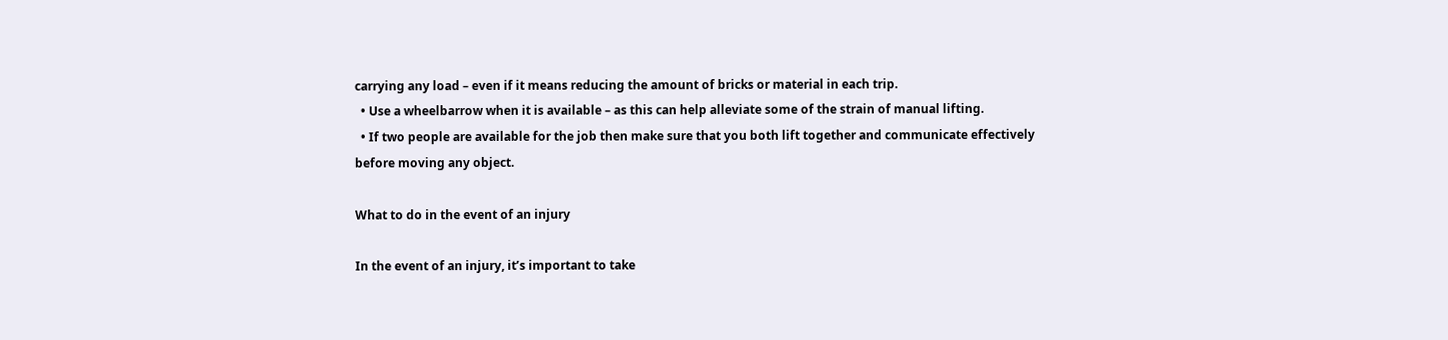carrying any load – even if it means reducing the amount of bricks or material in each trip.
  • Use a wheelbarrow when it is available – as this can help alleviate some of the strain of manual lifting.
  • If two people are available for the job then make sure that you both lift together and communicate effectively before moving any object.

What to do in the event of an injury

In the event of an injury, it’s important to take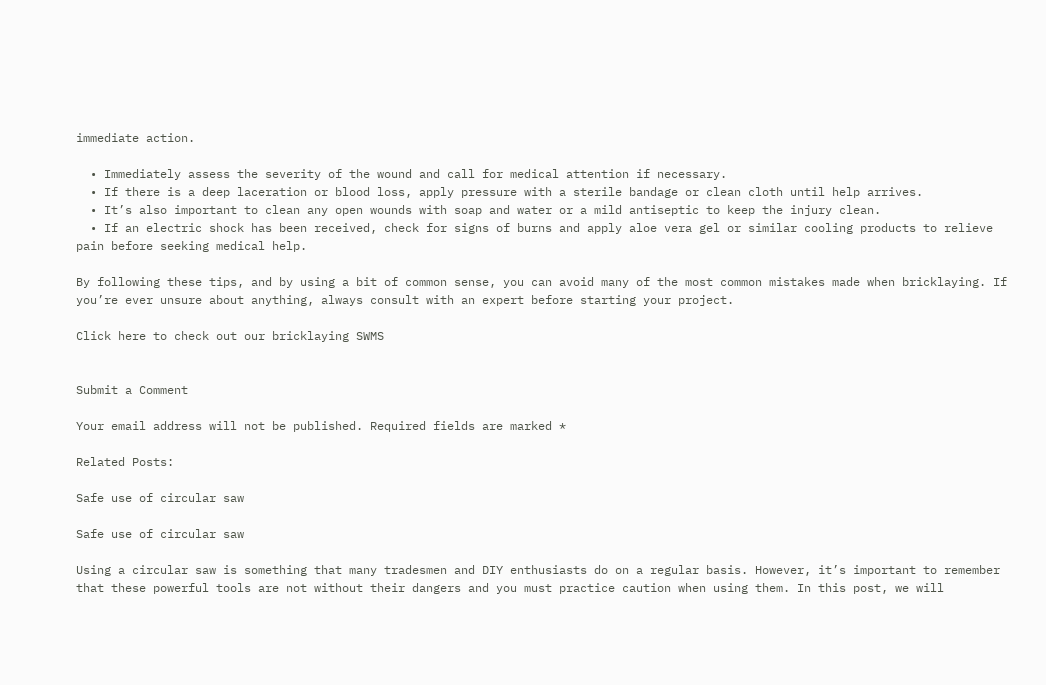immediate action.

  • Immediately assess the severity of the wound and call for medical attention if necessary.
  • If there is a deep laceration or blood loss, apply pressure with a sterile bandage or clean cloth until help arrives.
  • It’s also important to clean any open wounds with soap and water or a mild antiseptic to keep the injury clean.
  • If an electric shock has been received, check for signs of burns and apply aloe vera gel or similar cooling products to relieve pain before seeking medical help.

By following these tips, and by using a bit of common sense, you can avoid many of the most common mistakes made when bricklaying. If you’re ever unsure about anything, always consult with an expert before starting your project.

Click here to check out our bricklaying SWMS


Submit a Comment

Your email address will not be published. Required fields are marked *

Related Posts:

Safe use of circular saw

Safe use of circular saw

Using a circular saw is something that many tradesmen and DIY enthusiasts do on a regular basis. However, it’s important to remember that these powerful tools are not without their dangers and you must practice caution when using them. In this post, we will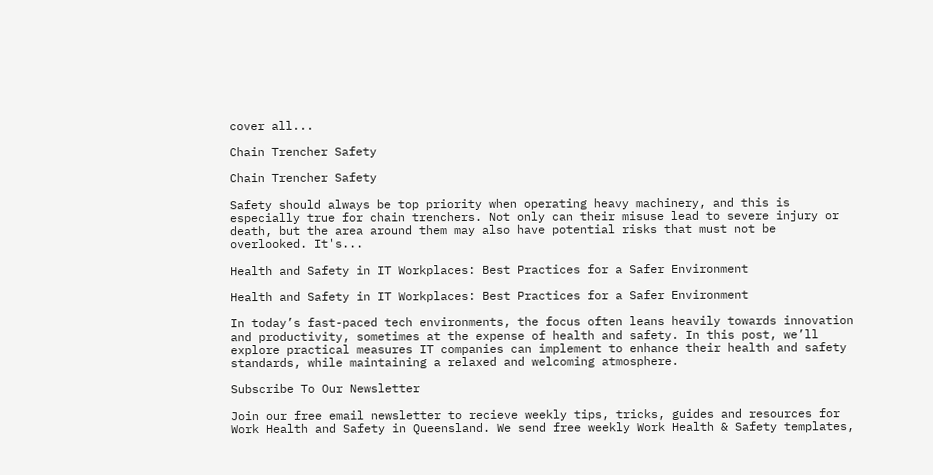cover all...

Chain Trencher Safety

Chain Trencher Safety

Safety should always be top priority when operating heavy machinery, and this is especially true for chain trenchers. Not only can their misuse lead to severe injury or death, but the area around them may also have potential risks that must not be overlooked. It's...

Health and Safety in IT Workplaces: Best Practices for a Safer Environment

Health and Safety in IT Workplaces: Best Practices for a Safer Environment

In today’s fast-paced tech environments, the focus often leans heavily towards innovation and productivity, sometimes at the expense of health and safety. In this post, we’ll explore practical measures IT companies can implement to enhance their health and safety standards, while maintaining a relaxed and welcoming atmosphere.

Subscribe To Our Newsletter

Join our free email newsletter to recieve weekly tips, tricks, guides and resources for Work Health and Safety in Queensland. We send free weekly Work Health & Safety templates,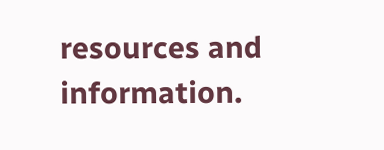resources and information.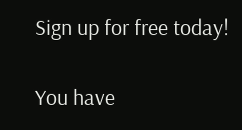Sign up for free today!

You have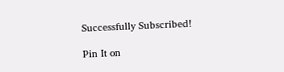Successfully Subscribed!

Pin It on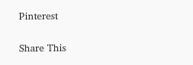Pinterest

Share This